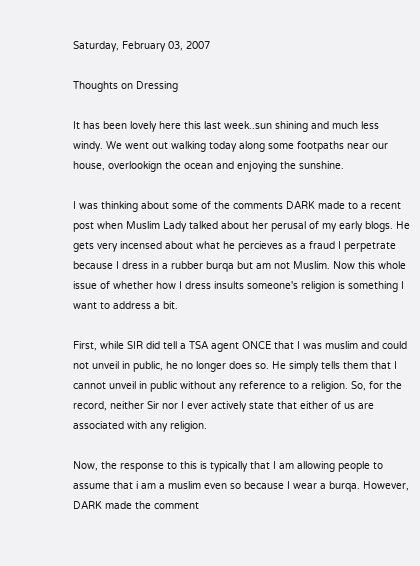Saturday, February 03, 2007

Thoughts on Dressing

It has been lovely here this last week..sun shining and much less windy. We went out walking today along some footpaths near our house, overlookign the ocean and enjoying the sunshine.

I was thinking about some of the comments DARK made to a recent post when Muslim Lady talked about her perusal of my early blogs. He gets very incensed about what he percieves as a fraud I perpetrate because I dress in a rubber burqa but am not Muslim. Now this whole issue of whether how I dress insults someone's religion is something I want to address a bit.

First, while SIR did tell a TSA agent ONCE that I was muslim and could not unveil in public, he no longer does so. He simply tells them that I cannot unveil in public without any reference to a religion. So, for the record, neither Sir nor I ever actively state that either of us are associated with any religion.

Now, the response to this is typically that I am allowing people to assume that i am a muslim even so because I wear a burqa. However, DARK made the comment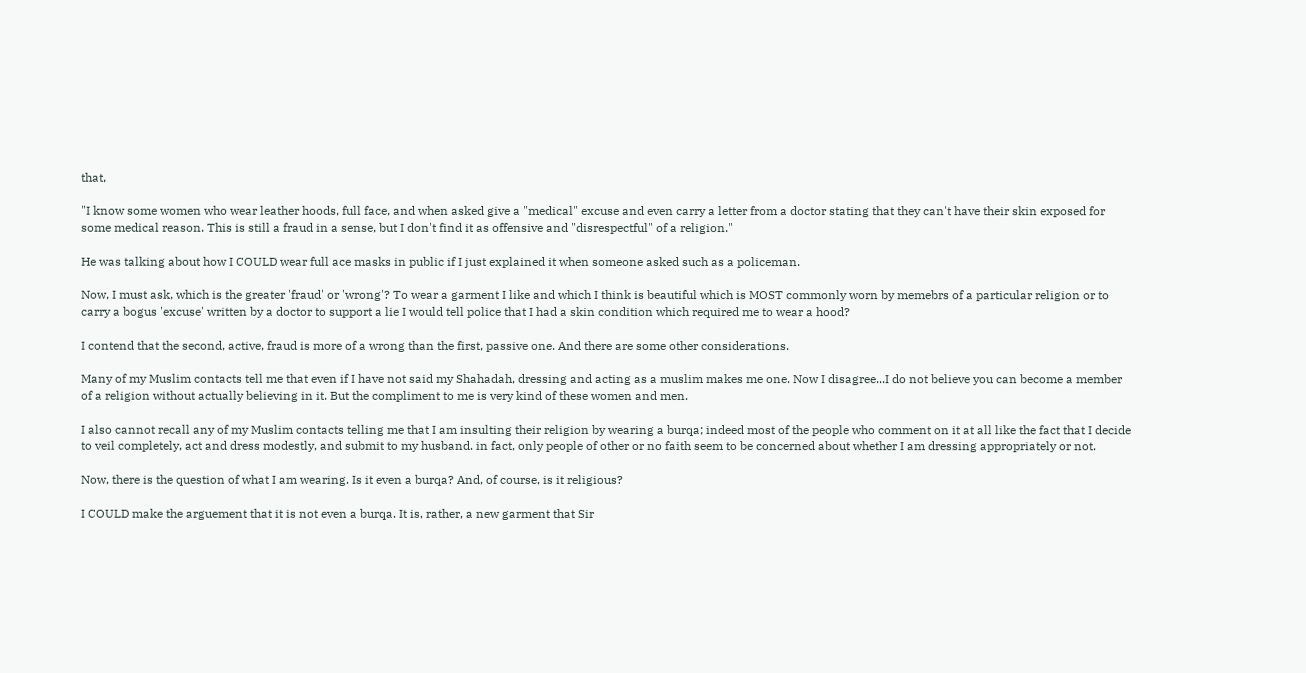that,

"I know some women who wear leather hoods, full face, and when asked give a "medical" excuse and even carry a letter from a doctor stating that they can't have their skin exposed for some medical reason. This is still a fraud in a sense, but I don't find it as offensive and "disrespectful" of a religion."

He was talking about how I COULD wear full ace masks in public if I just explained it when someone asked such as a policeman.

Now, I must ask, which is the greater 'fraud' or 'wrong'? To wear a garment I like and which I think is beautiful which is MOST commonly worn by memebrs of a particular religion or to carry a bogus 'excuse' written by a doctor to support a lie I would tell police that I had a skin condition which required me to wear a hood?

I contend that the second, active, fraud is more of a wrong than the first, passive one. And there are some other considerations.

Many of my Muslim contacts tell me that even if I have not said my Shahadah, dressing and acting as a muslim makes me one. Now I disagree...I do not believe you can become a member of a religion without actually believing in it. But the compliment to me is very kind of these women and men.

I also cannot recall any of my Muslim contacts telling me that I am insulting their religion by wearing a burqa; indeed most of the people who comment on it at all like the fact that I decide to veil completely, act and dress modestly, and submit to my husband. in fact, only people of other or no faith seem to be concerned about whether I am dressing appropriately or not.

Now, there is the question of what I am wearing. Is it even a burqa? And, of course, is it religious?

I COULD make the arguement that it is not even a burqa. It is, rather, a new garment that Sir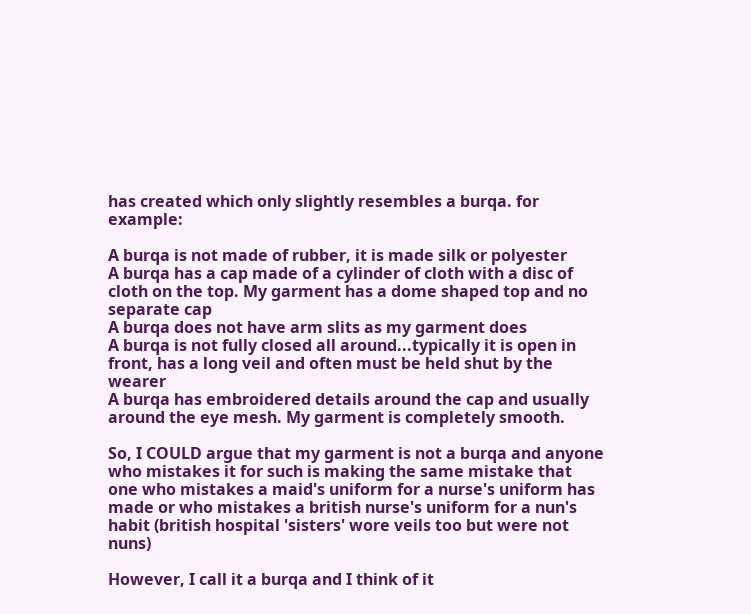has created which only slightly resembles a burqa. for example:

A burqa is not made of rubber, it is made silk or polyester
A burqa has a cap made of a cylinder of cloth with a disc of cloth on the top. My garment has a dome shaped top and no separate cap
A burqa does not have arm slits as my garment does
A burqa is not fully closed all around...typically it is open in front, has a long veil and often must be held shut by the wearer
A burqa has embroidered details around the cap and usually around the eye mesh. My garment is completely smooth.

So, I COULD argue that my garment is not a burqa and anyone who mistakes it for such is making the same mistake that one who mistakes a maid's uniform for a nurse's uniform has made or who mistakes a british nurse's uniform for a nun's habit (british hospital 'sisters' wore veils too but were not nuns)

However, I call it a burqa and I think of it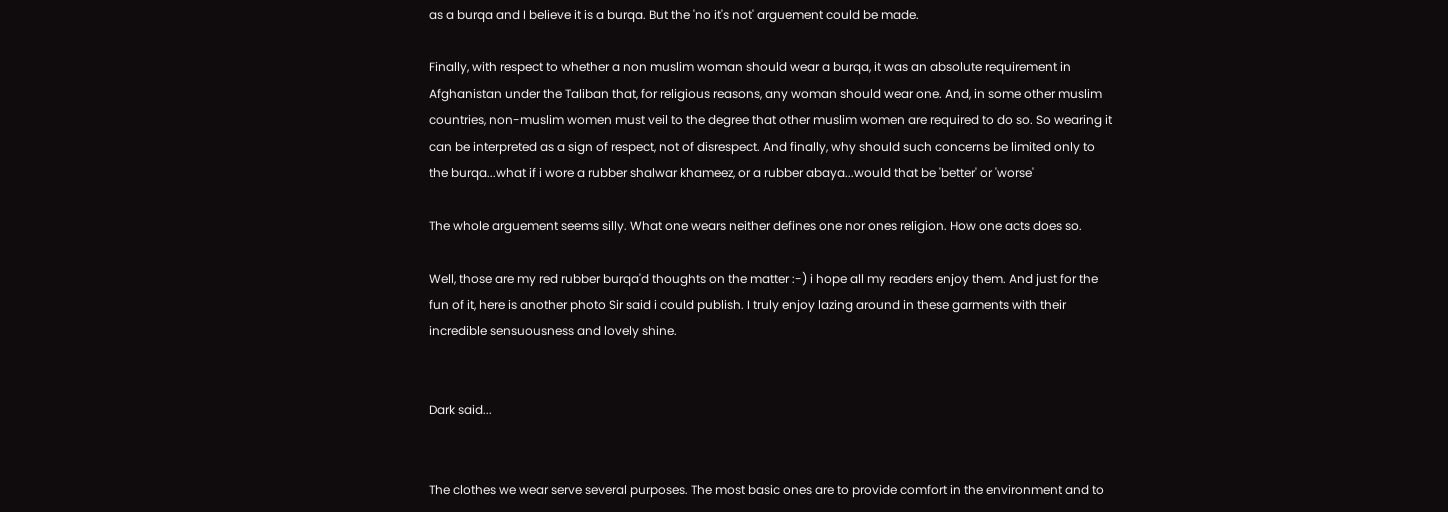as a burqa and I believe it is a burqa. But the 'no it's not' arguement could be made.

Finally, with respect to whether a non muslim woman should wear a burqa, it was an absolute requirement in Afghanistan under the Taliban that, for religious reasons, any woman should wear one. And, in some other muslim countries, non-muslim women must veil to the degree that other muslim women are required to do so. So wearing it can be interpreted as a sign of respect, not of disrespect. And finally, why should such concerns be limited only to the burqa...what if i wore a rubber shalwar khameez, or a rubber abaya...would that be 'better' or 'worse'

The whole arguement seems silly. What one wears neither defines one nor ones religion. How one acts does so.

Well, those are my red rubber burqa'd thoughts on the matter :-) i hope all my readers enjoy them. And just for the fun of it, here is another photo Sir said i could publish. I truly enjoy lazing around in these garments with their incredible sensuousness and lovely shine.


Dark said...


The clothes we wear serve several purposes. The most basic ones are to provide comfort in the environment and to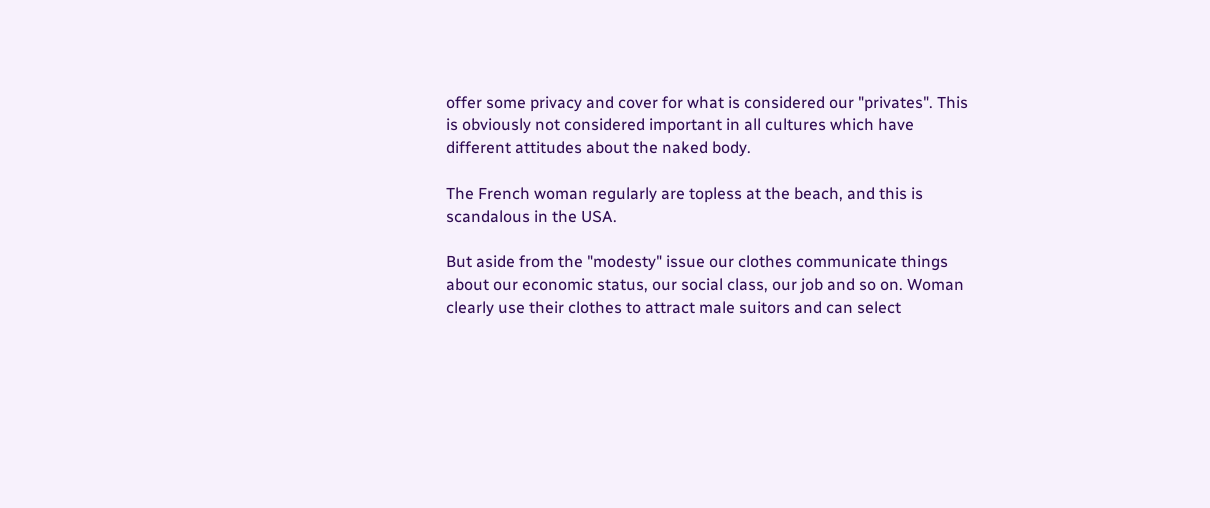offer some privacy and cover for what is considered our "privates". This is obviously not considered important in all cultures which have different attitudes about the naked body.

The French woman regularly are topless at the beach, and this is scandalous in the USA.

But aside from the "modesty" issue our clothes communicate things about our economic status, our social class, our job and so on. Woman clearly use their clothes to attract male suitors and can select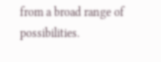from a broad range of possibilities.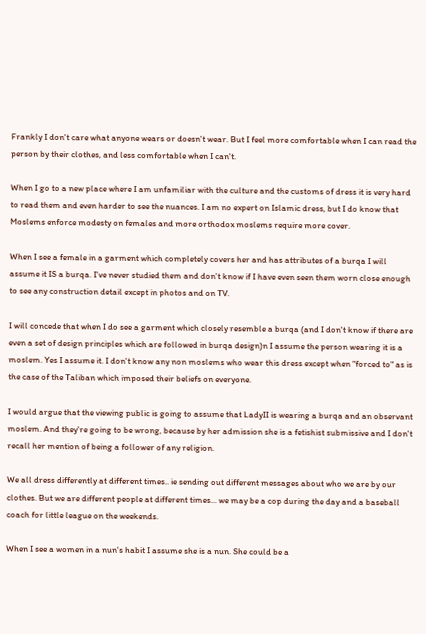Frankly I don't care what anyone wears or doesn't wear. But I feel more comfortable when I can read the person by their clothes, and less comfortable when I can't.

When I go to a new place where I am unfamiliar with the culture and the customs of dress it is very hard to read them and even harder to see the nuances. I am no expert on Islamic dress, but I do know that Moslems enforce modesty on females and more orthodox moslems require more cover.

When I see a female in a garment which completely covers her and has attributes of a burqa I will assume it IS a burqa. I've never studied them and don't know if I have even seen them worn close enough to see any construction detail except in photos and on TV.

I will concede that when I do see a garment which closely resemble a burqa (and I don't know if there are even a set of design principles which are followed in burqa design)n I assume the person wearing it is a moslem. Yes I assume it. I don't know any non moslems who wear this dress except when "forced to" as is the case of the Taliban which imposed their beliefs on everyone.

I would argue that the viewing public is going to assume that LadyII is wearing a burqa and an observant moslem. And they're going to be wrong, because by her admission she is a fetishist submissive and I don't recall her mention of being a follower of any religion.

We all dress differently at different times.. ie sending out different messages about who we are by our clothes. But we are different people at different times... we may be a cop during the day and a baseball coach for little league on the weekends.

When I see a women in a nun's habit I assume she is a nun. She could be a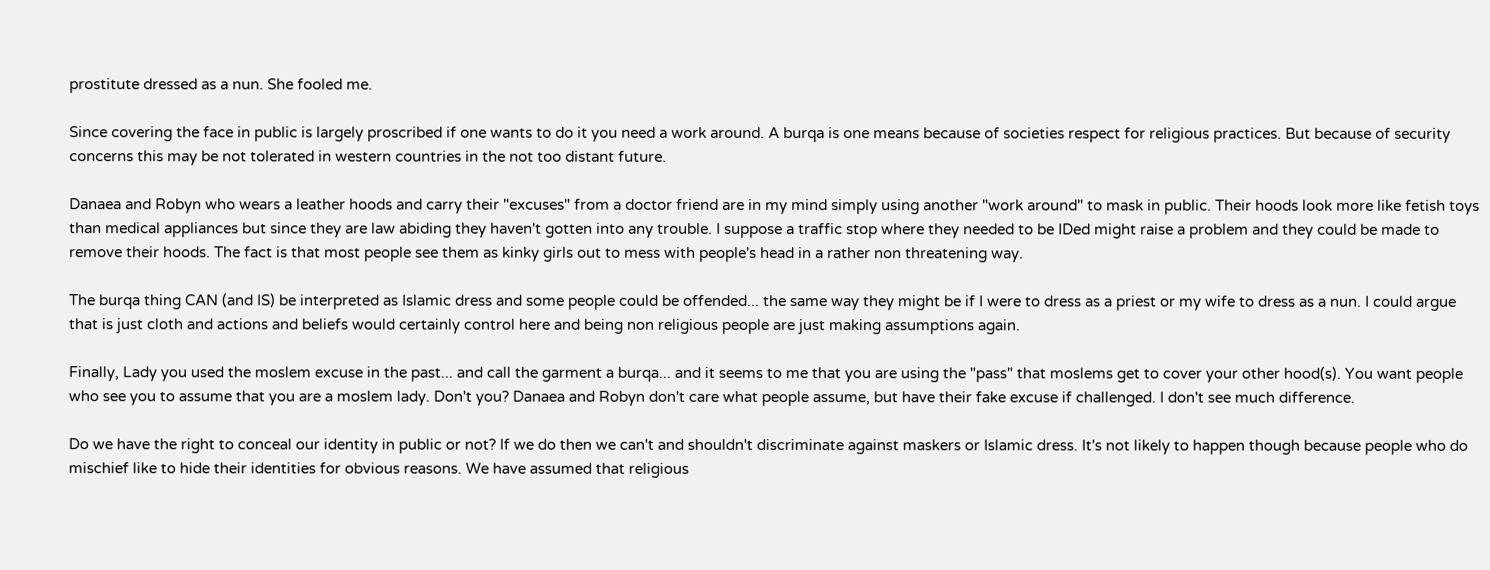prostitute dressed as a nun. She fooled me.

Since covering the face in public is largely proscribed if one wants to do it you need a work around. A burqa is one means because of societies respect for religious practices. But because of security concerns this may be not tolerated in western countries in the not too distant future.

Danaea and Robyn who wears a leather hoods and carry their "excuses" from a doctor friend are in my mind simply using another "work around" to mask in public. Their hoods look more like fetish toys than medical appliances but since they are law abiding they haven't gotten into any trouble. I suppose a traffic stop where they needed to be IDed might raise a problem and they could be made to remove their hoods. The fact is that most people see them as kinky girls out to mess with people's head in a rather non threatening way.

The burqa thing CAN (and IS) be interpreted as Islamic dress and some people could be offended... the same way they might be if I were to dress as a priest or my wife to dress as a nun. I could argue that is just cloth and actions and beliefs would certainly control here and being non religious people are just making assumptions again.

Finally, Lady you used the moslem excuse in the past... and call the garment a burqa... and it seems to me that you are using the "pass" that moslems get to cover your other hood(s). You want people who see you to assume that you are a moslem lady. Don't you? Danaea and Robyn don't care what people assume, but have their fake excuse if challenged. I don't see much difference.

Do we have the right to conceal our identity in public or not? If we do then we can't and shouldn't discriminate against maskers or Islamic dress. It's not likely to happen though because people who do mischief like to hide their identities for obvious reasons. We have assumed that religious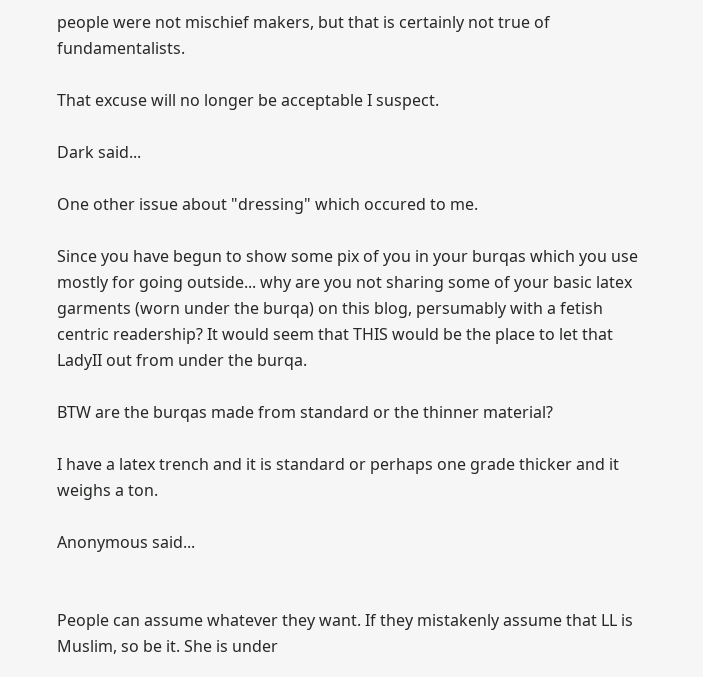people were not mischief makers, but that is certainly not true of fundamentalists.

That excuse will no longer be acceptable I suspect.

Dark said...

One other issue about "dressing" which occured to me.

Since you have begun to show some pix of you in your burqas which you use mostly for going outside... why are you not sharing some of your basic latex garments (worn under the burqa) on this blog, persumably with a fetish centric readership? It would seem that THIS would be the place to let that LadyII out from under the burqa.

BTW are the burqas made from standard or the thinner material?

I have a latex trench and it is standard or perhaps one grade thicker and it weighs a ton.

Anonymous said...


People can assume whatever they want. If they mistakenly assume that LL is Muslim, so be it. She is under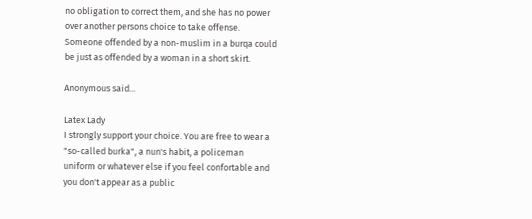no obligation to correct them, and she has no power over another persons choice to take offense. Someone offended by a non-muslim in a burqa could be just as offended by a woman in a short skirt.

Anonymous said...

Latex Lady
I strongly support your choice. You are free to wear a "so-called burka", a nun's habit, a policeman uniform or whatever else if you feel confortable and you don't appear as a public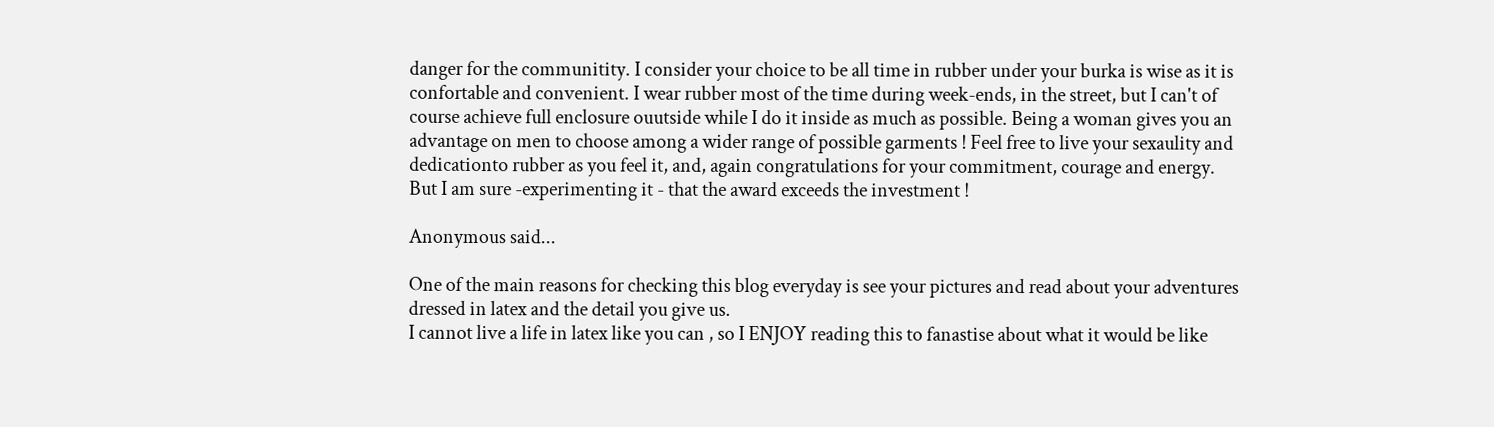danger for the communitity. I consider your choice to be all time in rubber under your burka is wise as it is confortable and convenient. I wear rubber most of the time during week-ends, in the street, but I can't of course achieve full enclosure ouutside while I do it inside as much as possible. Being a woman gives you an advantage on men to choose among a wider range of possible garments ! Feel free to live your sexaulity and dedicationto rubber as you feel it, and, again congratulations for your commitment, courage and energy. But I am sure -experimenting it - that the award exceeds the investment !

Anonymous said...

One of the main reasons for checking this blog everyday is see your pictures and read about your adventures dressed in latex and the detail you give us.
I cannot live a life in latex like you can , so I ENJOY reading this to fanastise about what it would be like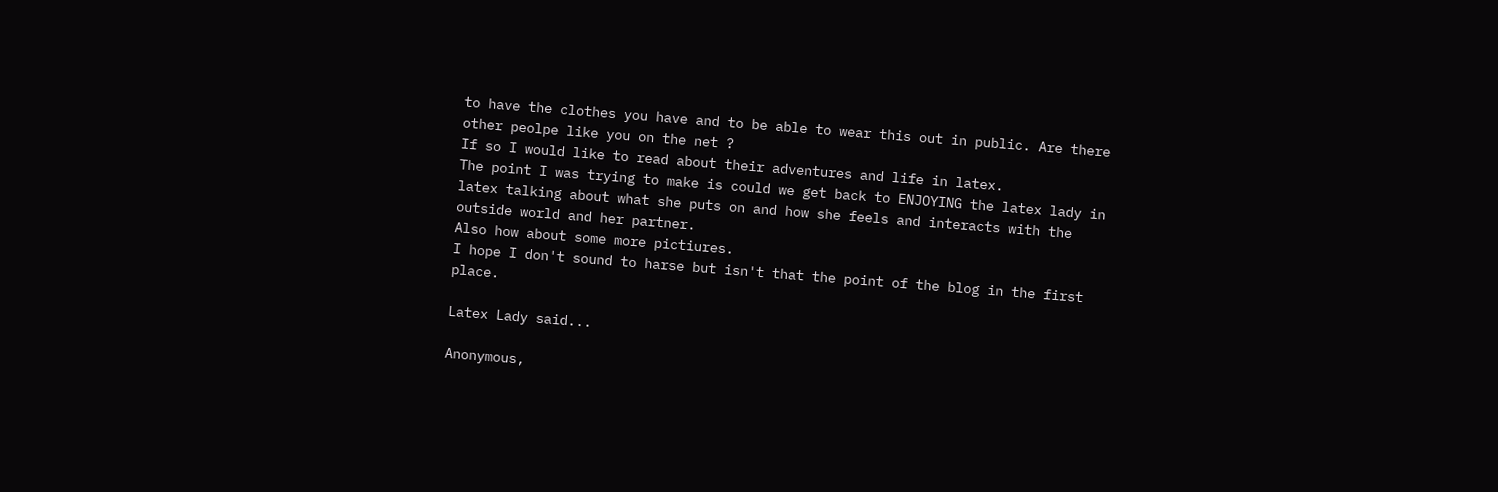to have the clothes you have and to be able to wear this out in public. Are there other peolpe like you on the net ?
If so I would like to read about their adventures and life in latex.
The point I was trying to make is could we get back to ENJOYING the latex lady in latex talking about what she puts on and how she feels and interacts with the outside world and her partner.
Also how about some more pictiures.
I hope I don't sound to harse but isn't that the point of the blog in the first place.

Latex Lady said...

Anonymous,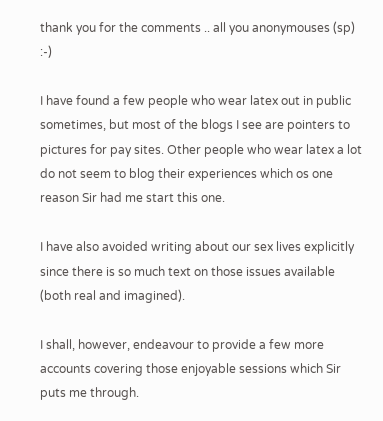thank you for the comments .. all you anonymouses (sp) :-)

I have found a few people who wear latex out in public sometimes, but most of the blogs I see are pointers to pictures for pay sites. Other people who wear latex a lot do not seem to blog their experiences which os one reason Sir had me start this one.

I have also avoided writing about our sex lives explicitly since there is so much text on those issues available (both real and imagined).

I shall, however, endeavour to provide a few more accounts covering those enjoyable sessions which Sir puts me through.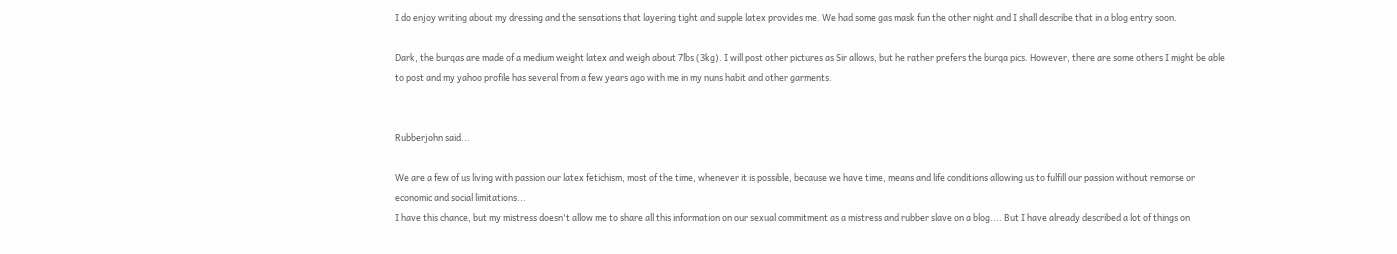I do enjoy writing about my dressing and the sensations that layering tight and supple latex provides me. We had some gas mask fun the other night and I shall describe that in a blog entry soon.

Dark, the burqas are made of a medium weight latex and weigh about 7lbs (3kg). I will post other pictures as Sir allows, but he rather prefers the burqa pics. However, there are some others I might be able to post and my yahoo profile has several from a few years ago with me in my nuns habit and other garments.


Rubberjohn said...

We are a few of us living with passion our latex fetichism, most of the time, whenever it is possible, because we have time, means and life conditions allowing us to fulfill our passion without remorse or economic and social limitations...
I have this chance, but my mistress doesn't allow me to share all this information on our sexual commitment as a mistress and rubber slave on a blog.... But I have already described a lot of things on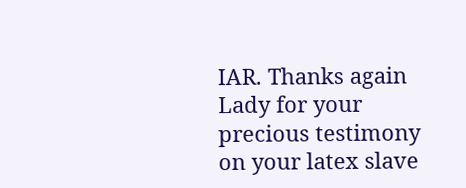IAR. Thanks again Lady for your precious testimony on your latex slave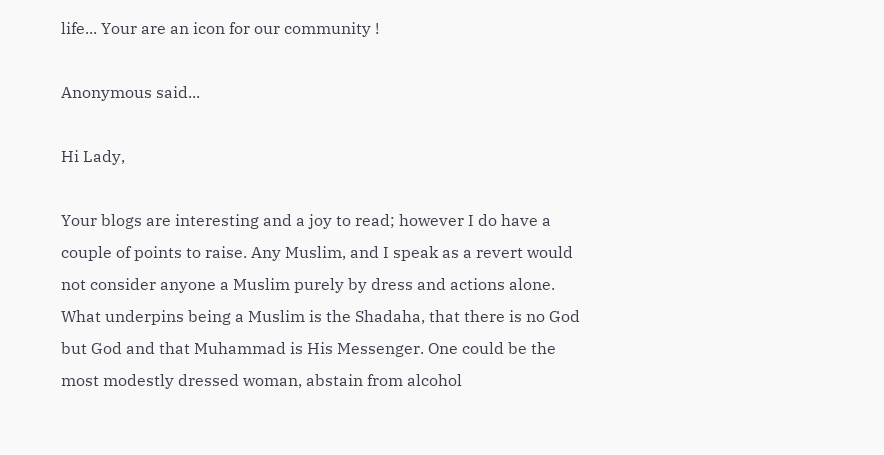life... Your are an icon for our community !

Anonymous said...

Hi Lady,

Your blogs are interesting and a joy to read; however I do have a couple of points to raise. Any Muslim, and I speak as a revert would not consider anyone a Muslim purely by dress and actions alone. What underpins being a Muslim is the Shadaha, that there is no God but God and that Muhammad is His Messenger. One could be the most modestly dressed woman, abstain from alcohol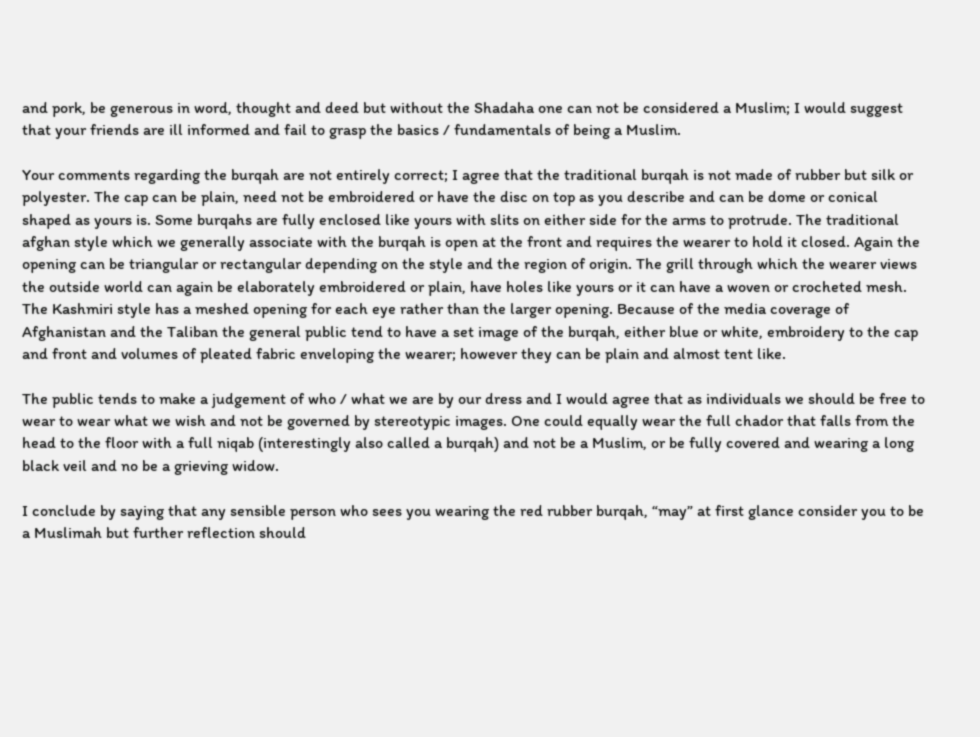and pork, be generous in word, thought and deed but without the Shadaha one can not be considered a Muslim; I would suggest that your friends are ill informed and fail to grasp the basics / fundamentals of being a Muslim.

Your comments regarding the burqah are not entirely correct; I agree that the traditional burqah is not made of rubber but silk or polyester. The cap can be plain, need not be embroidered or have the disc on top as you describe and can be dome or conical shaped as yours is. Some burqahs are fully enclosed like yours with slits on either side for the arms to protrude. The traditional afghan style which we generally associate with the burqah is open at the front and requires the wearer to hold it closed. Again the opening can be triangular or rectangular depending on the style and the region of origin. The grill through which the wearer views the outside world can again be elaborately embroidered or plain, have holes like yours or it can have a woven or crocheted mesh. The Kashmiri style has a meshed opening for each eye rather than the larger opening. Because of the media coverage of Afghanistan and the Taliban the general public tend to have a set image of the burqah, either blue or white, embroidery to the cap and front and volumes of pleated fabric enveloping the wearer; however they can be plain and almost tent like.

The public tends to make a judgement of who / what we are by our dress and I would agree that as individuals we should be free to wear to wear what we wish and not be governed by stereotypic images. One could equally wear the full chador that falls from the head to the floor with a full niqab (interestingly also called a burqah) and not be a Muslim, or be fully covered and wearing a long black veil and no be a grieving widow.

I conclude by saying that any sensible person who sees you wearing the red rubber burqah, “may” at first glance consider you to be a Muslimah but further reflection should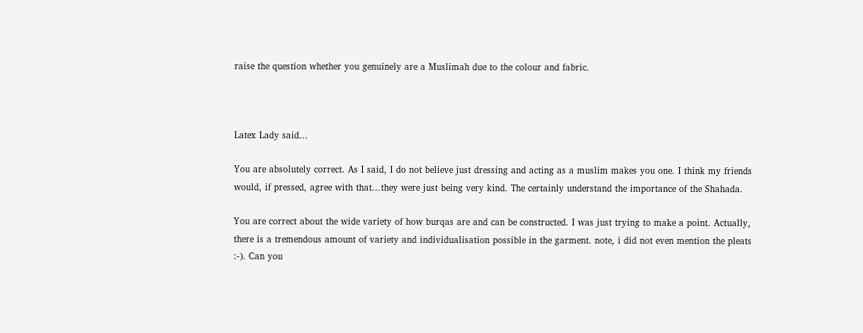raise the question whether you genuinely are a Muslimah due to the colour and fabric.



Latex Lady said...

You are absolutely correct. As I said, I do not believe just dressing and acting as a muslim makes you one. I think my friends would, if pressed, agree with that...they were just being very kind. The certainly understand the importance of the Shahada.

You are correct about the wide variety of how burqas are and can be constructed. I was just trying to make a point. Actually, there is a tremendous amount of variety and individualisation possible in the garment. note, i did not even mention the pleats :-). Can you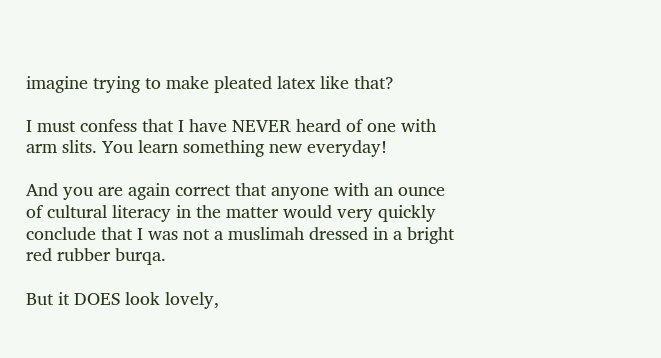imagine trying to make pleated latex like that?

I must confess that I have NEVER heard of one with arm slits. You learn something new everyday!

And you are again correct that anyone with an ounce of cultural literacy in the matter would very quickly conclude that I was not a muslimah dressed in a bright red rubber burqa.

But it DOES look lovely,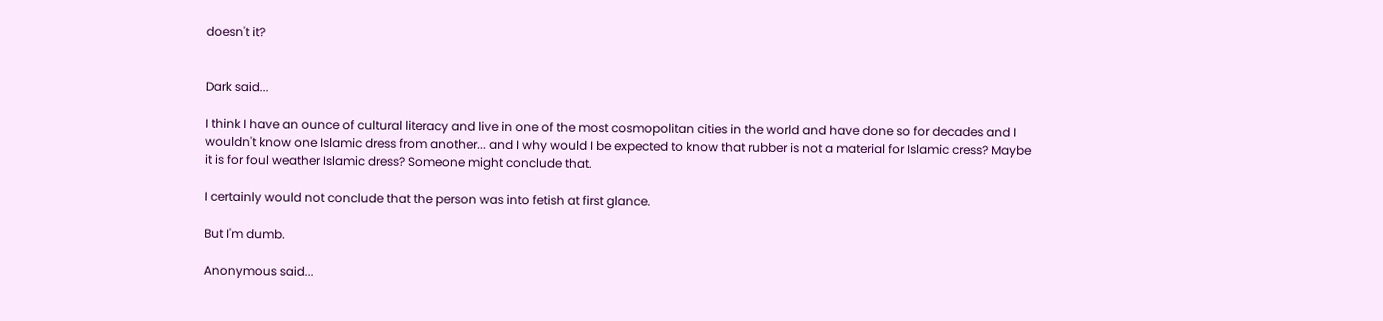doesn't it?


Dark said...

I think I have an ounce of cultural literacy and live in one of the most cosmopolitan cities in the world and have done so for decades and I wouldn't know one Islamic dress from another... and I why would I be expected to know that rubber is not a material for Islamic cress? Maybe it is for foul weather Islamic dress? Someone might conclude that.

I certainly would not conclude that the person was into fetish at first glance.

But I'm dumb.

Anonymous said...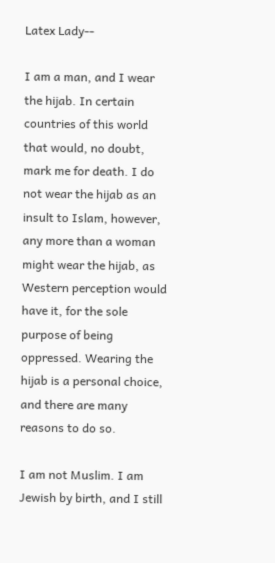Latex Lady--

I am a man, and I wear the hijab. In certain countries of this world that would, no doubt, mark me for death. I do not wear the hijab as an insult to Islam, however, any more than a woman might wear the hijab, as Western perception would have it, for the sole purpose of being oppressed. Wearing the hijab is a personal choice, and there are many reasons to do so.

I am not Muslim. I am Jewish by birth, and I still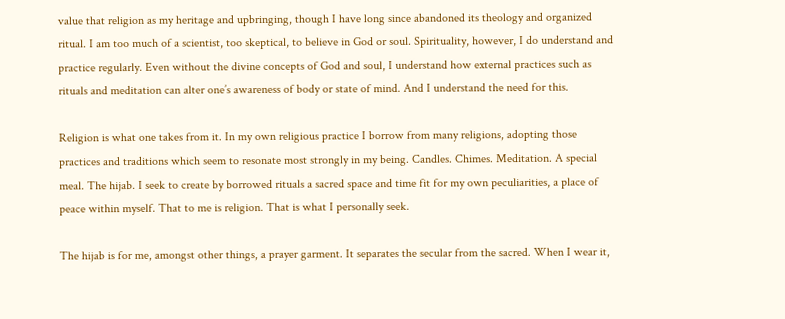value that religion as my heritage and upbringing, though I have long since abandoned its theology and organized ritual. I am too much of a scientist, too skeptical, to believe in God or soul. Spirituality, however, I do understand and practice regularly. Even without the divine concepts of God and soul, I understand how external practices such as rituals and meditation can alter one’s awareness of body or state of mind. And I understand the need for this.

Religion is what one takes from it. In my own religious practice I borrow from many religions, adopting those practices and traditions which seem to resonate most strongly in my being. Candles. Chimes. Meditation. A special meal. The hijab. I seek to create by borrowed rituals a sacred space and time fit for my own peculiarities, a place of peace within myself. That to me is religion. That is what I personally seek.

The hijab is for me, amongst other things, a prayer garment. It separates the secular from the sacred. When I wear it,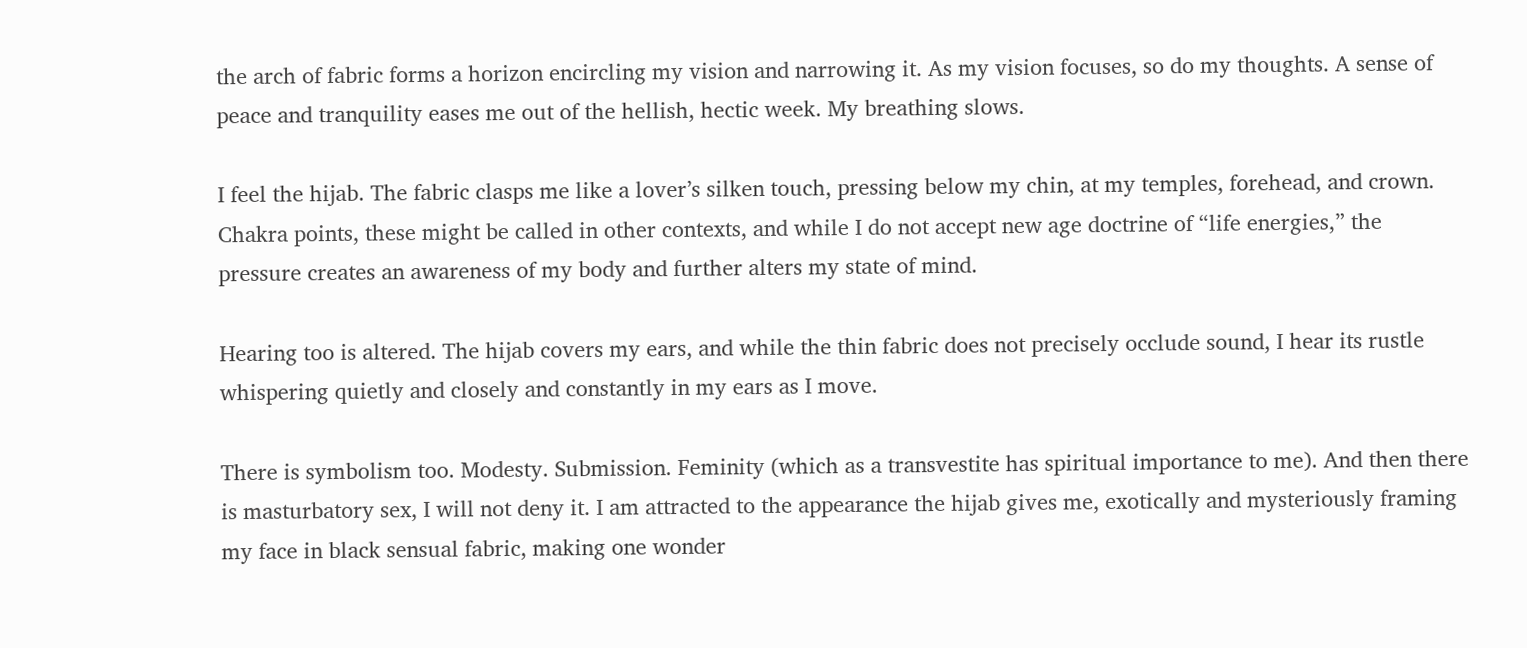the arch of fabric forms a horizon encircling my vision and narrowing it. As my vision focuses, so do my thoughts. A sense of peace and tranquility eases me out of the hellish, hectic week. My breathing slows.

I feel the hijab. The fabric clasps me like a lover’s silken touch, pressing below my chin, at my temples, forehead, and crown. Chakra points, these might be called in other contexts, and while I do not accept new age doctrine of “life energies,” the pressure creates an awareness of my body and further alters my state of mind.

Hearing too is altered. The hijab covers my ears, and while the thin fabric does not precisely occlude sound, I hear its rustle whispering quietly and closely and constantly in my ears as I move.

There is symbolism too. Modesty. Submission. Feminity (which as a transvestite has spiritual importance to me). And then there is masturbatory sex, I will not deny it. I am attracted to the appearance the hijab gives me, exotically and mysteriously framing my face in black sensual fabric, making one wonder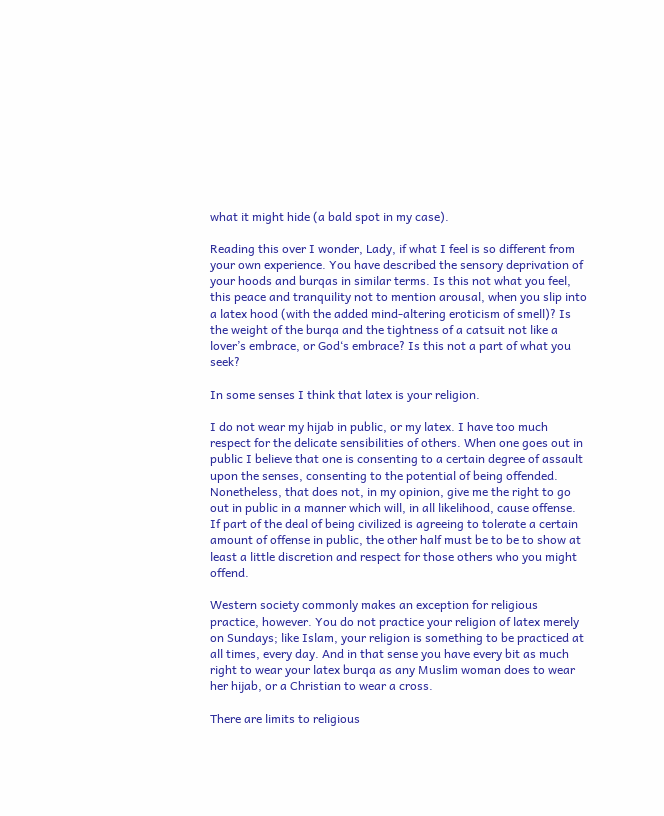what it might hide (a bald spot in my case).

Reading this over I wonder, Lady, if what I feel is so different from your own experience. You have described the sensory deprivation of your hoods and burqas in similar terms. Is this not what you feel, this peace and tranquility not to mention arousal, when you slip into a latex hood (with the added mind-altering eroticism of smell)? Is the weight of the burqa and the tightness of a catsuit not like a lover’s embrace, or God‘s embrace? Is this not a part of what you seek?

In some senses I think that latex is your religion.

I do not wear my hijab in public, or my latex. I have too much respect for the delicate sensibilities of others. When one goes out in public I believe that one is consenting to a certain degree of assault upon the senses, consenting to the potential of being offended. Nonetheless, that does not, in my opinion, give me the right to go out in public in a manner which will, in all likelihood, cause offense. If part of the deal of being civilized is agreeing to tolerate a certain amount of offense in public, the other half must be to be to show at least a little discretion and respect for those others who you might offend.

Western society commonly makes an exception for religious practice, however. You do not practice your religion of latex merely on Sundays; like Islam, your religion is something to be practiced at all times, every day. And in that sense you have every bit as much right to wear your latex burqa as any Muslim woman does to wear her hijab, or a Christian to wear a cross.

There are limits to religious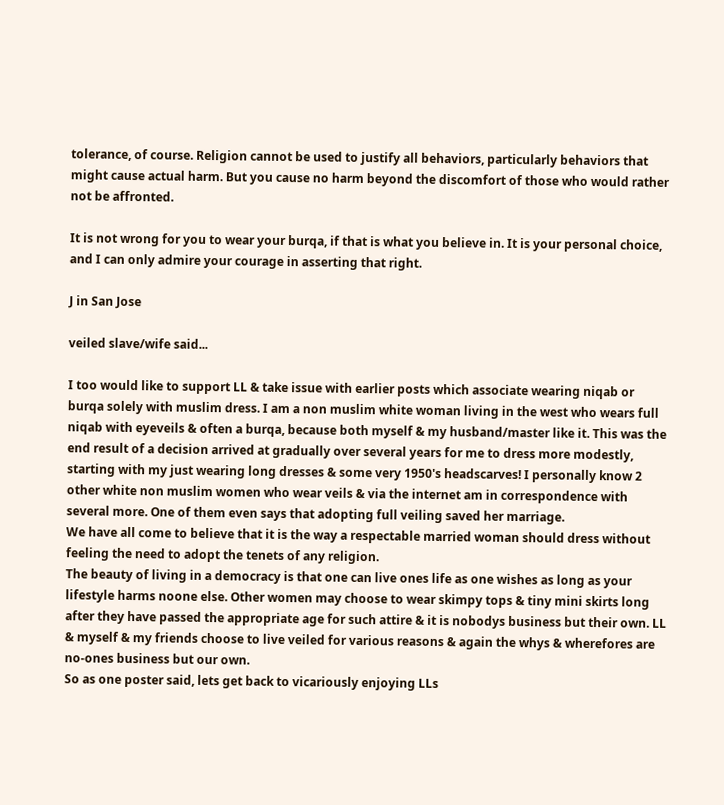tolerance, of course. Religion cannot be used to justify all behaviors, particularly behaviors that might cause actual harm. But you cause no harm beyond the discomfort of those who would rather not be affronted.

It is not wrong for you to wear your burqa, if that is what you believe in. It is your personal choice, and I can only admire your courage in asserting that right.

J in San Jose

veiled slave/wife said...

I too would like to support LL & take issue with earlier posts which associate wearing niqab or burqa solely with muslim dress. I am a non muslim white woman living in the west who wears full niqab with eyeveils & often a burqa, because both myself & my husband/master like it. This was the end result of a decision arrived at gradually over several years for me to dress more modestly, starting with my just wearing long dresses & some very 1950's headscarves! I personally know 2 other white non muslim women who wear veils & via the internet am in correspondence with several more. One of them even says that adopting full veiling saved her marriage.
We have all come to believe that it is the way a respectable married woman should dress without feeling the need to adopt the tenets of any religion.
The beauty of living in a democracy is that one can live ones life as one wishes as long as your lifestyle harms noone else. Other women may choose to wear skimpy tops & tiny mini skirts long after they have passed the appropriate age for such attire & it is nobodys business but their own. LL & myself & my friends choose to live veiled for various reasons & again the whys & wherefores are no-ones business but our own.
So as one poster said, lets get back to vicariously enjoying LLs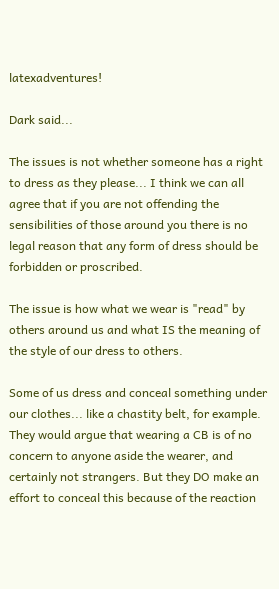latexadventures!

Dark said...

The issues is not whether someone has a right to dress as they please... I think we can all agree that if you are not offending the sensibilities of those around you there is no legal reason that any form of dress should be forbidden or proscribed.

The issue is how what we wear is "read" by others around us and what IS the meaning of the style of our dress to others.

Some of us dress and conceal something under our clothes... like a chastity belt, for example. They would argue that wearing a CB is of no concern to anyone aside the wearer, and certainly not strangers. But they DO make an effort to conceal this because of the reaction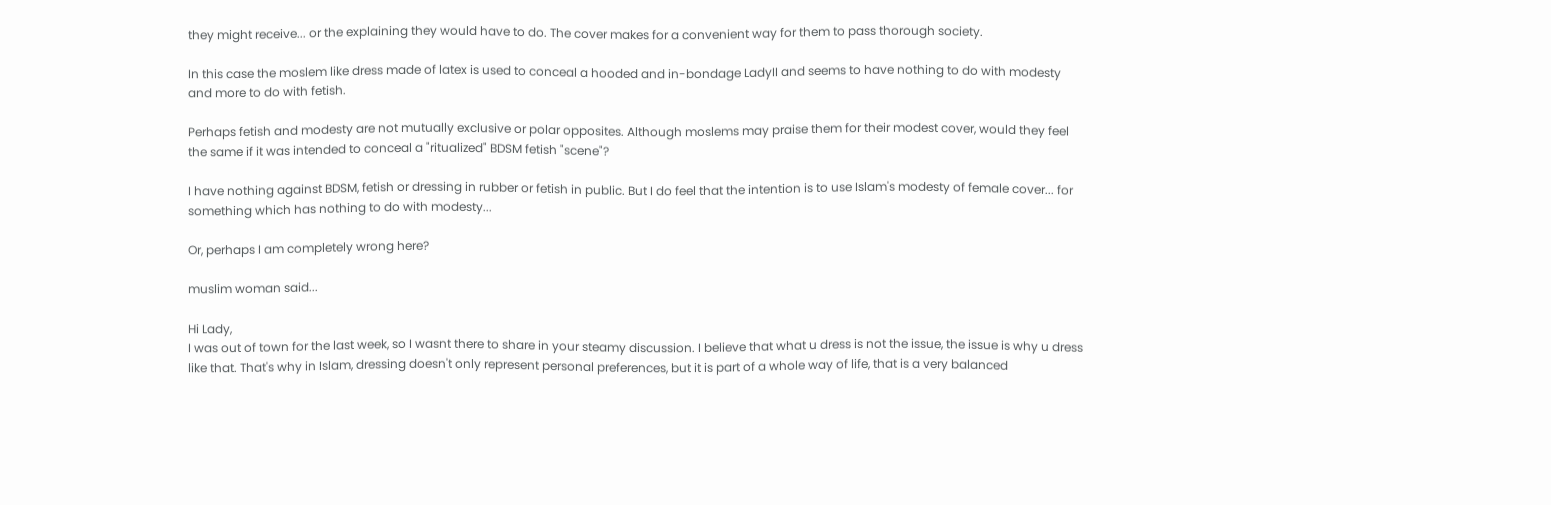they might receive... or the explaining they would have to do. The cover makes for a convenient way for them to pass thorough society.

In this case the moslem like dress made of latex is used to conceal a hooded and in-bondage LadyII and seems to have nothing to do with modesty and more to do with fetish.

Perhaps fetish and modesty are not mutually exclusive or polar opposites. Although moslems may praise them for their modest cover, would they feel the same if it was intended to conceal a "ritualized" BDSM fetish "scene"?

I have nothing against BDSM, fetish or dressing in rubber or fetish in public. But I do feel that the intention is to use Islam's modesty of female cover... for something which has nothing to do with modesty...

Or, perhaps I am completely wrong here?

muslim woman said...

Hi Lady,
I was out of town for the last week, so I wasnt there to share in your steamy discussion. I believe that what u dress is not the issue, the issue is why u dress like that. That's why in Islam, dressing doesn't only represent personal preferences, but it is part of a whole way of life, that is a very balanced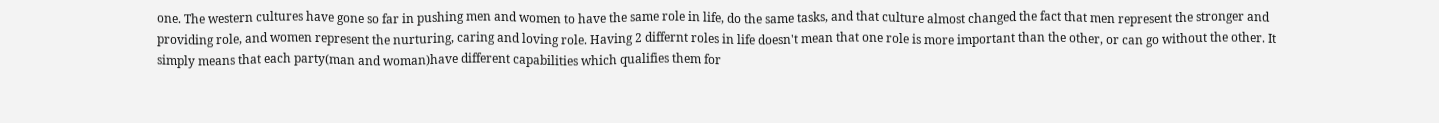one. The western cultures have gone so far in pushing men and women to have the same role in life, do the same tasks, and that culture almost changed the fact that men represent the stronger and providing role, and women represent the nurturing, caring and loving role. Having 2 differnt roles in life doesn't mean that one role is more important than the other, or can go without the other. It simply means that each party(man and woman)have different capabilities which qualifies them for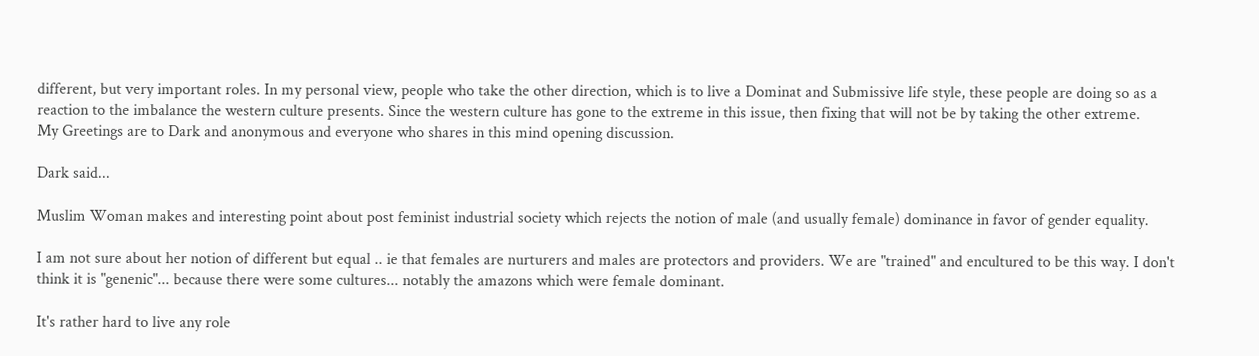different, but very important roles. In my personal view, people who take the other direction, which is to live a Dominat and Submissive life style, these people are doing so as a reaction to the imbalance the western culture presents. Since the western culture has gone to the extreme in this issue, then fixing that will not be by taking the other extreme.
My Greetings are to Dark and anonymous and everyone who shares in this mind opening discussion.

Dark said...

Muslim Woman makes and interesting point about post feminist industrial society which rejects the notion of male (and usually female) dominance in favor of gender equality.

I am not sure about her notion of different but equal .. ie that females are nurturers and males are protectors and providers. We are "trained" and encultured to be this way. I don't think it is "genenic"... because there were some cultures... notably the amazons which were female dominant.

It's rather hard to live any role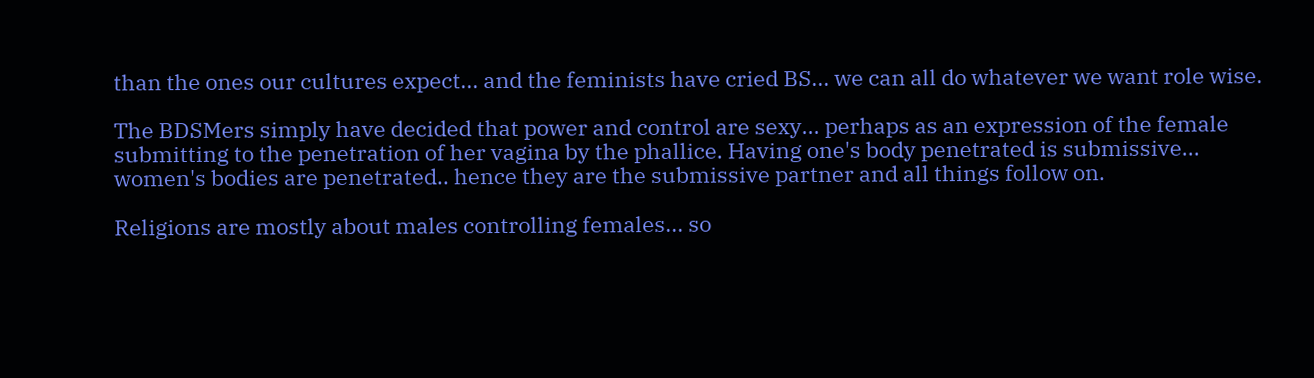than the ones our cultures expect... and the feminists have cried BS... we can all do whatever we want role wise.

The BDSMers simply have decided that power and control are sexy... perhaps as an expression of the female submitting to the penetration of her vagina by the phallice. Having one's body penetrated is submissive... women's bodies are penetrated.. hence they are the submissive partner and all things follow on.

Religions are mostly about males controlling females... so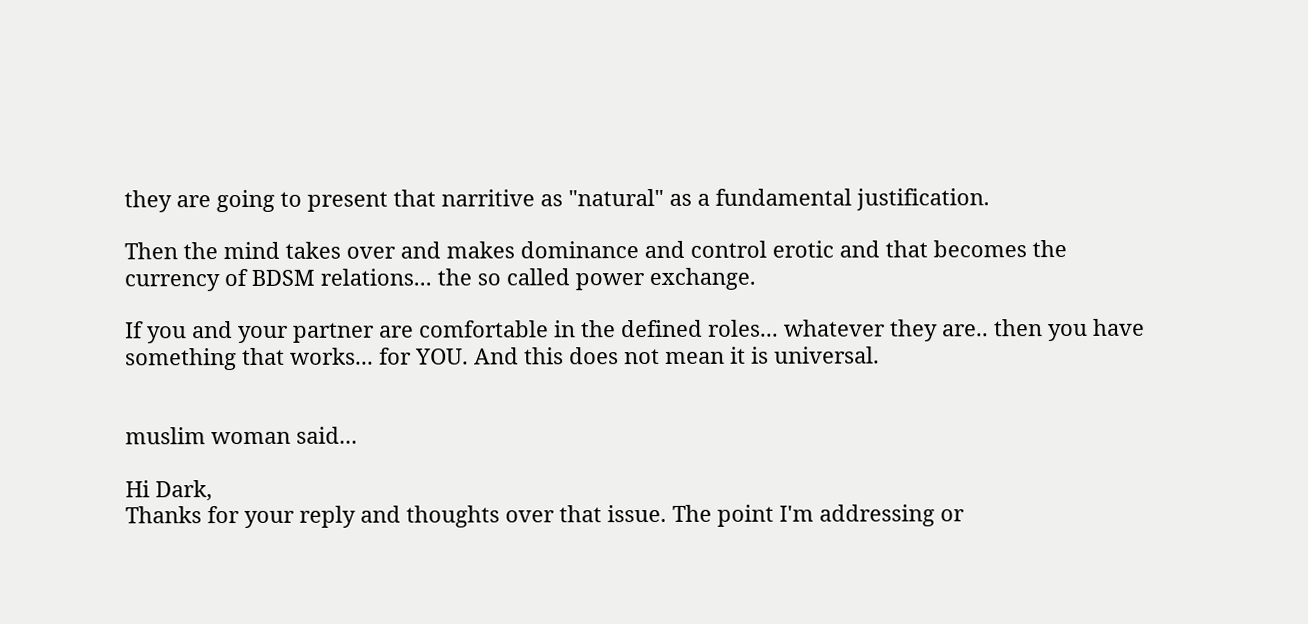they are going to present that narritive as "natural" as a fundamental justification.

Then the mind takes over and makes dominance and control erotic and that becomes the currency of BDSM relations... the so called power exchange.

If you and your partner are comfortable in the defined roles... whatever they are.. then you have something that works... for YOU. And this does not mean it is universal.


muslim woman said...

Hi Dark,
Thanks for your reply and thoughts over that issue. The point I'm addressing or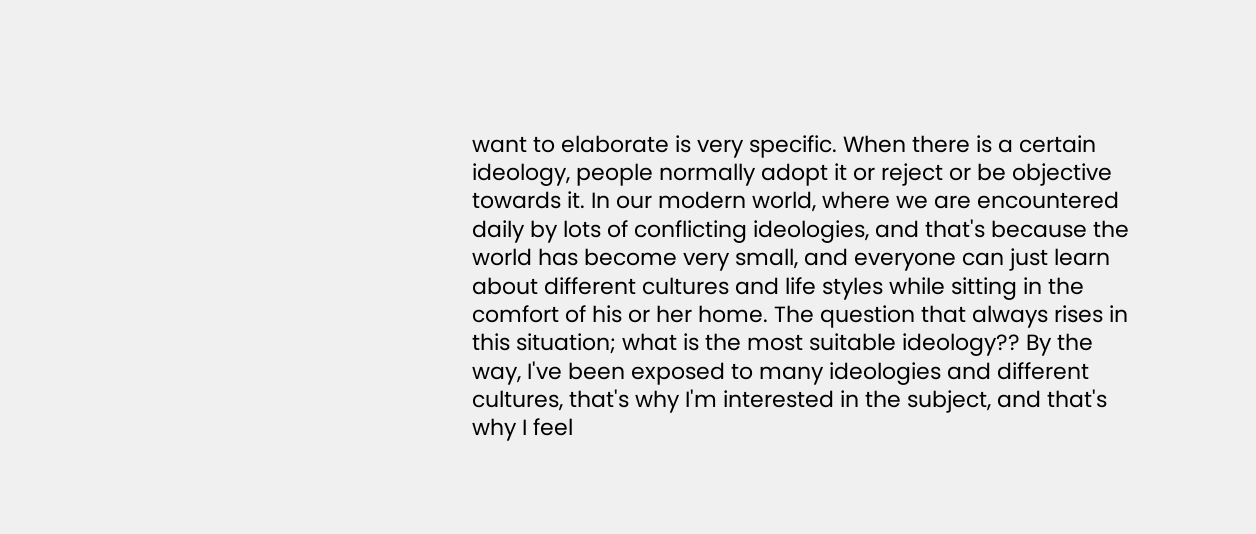want to elaborate is very specific. When there is a certain ideology, people normally adopt it or reject or be objective towards it. In our modern world, where we are encountered daily by lots of conflicting ideologies, and that's because the world has become very small, and everyone can just learn about different cultures and life styles while sitting in the comfort of his or her home. The question that always rises in this situation; what is the most suitable ideology?? By the way, I've been exposed to many ideologies and different cultures, that's why I'm interested in the subject, and that's why I feel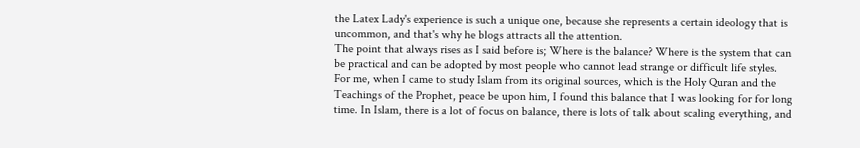the Latex Lady's experience is such a unique one, because she represents a certain ideology that is uncommon, and that's why he blogs attracts all the attention.
The point that always rises as I said before is; Where is the balance? Where is the system that can be practical and can be adopted by most people who cannot lead strange or difficult life styles. For me, when I came to study Islam from its original sources, which is the Holy Quran and the Teachings of the Prophet, peace be upon him, I found this balance that I was looking for for long time. In Islam, there is a lot of focus on balance, there is lots of talk about scaling everything, and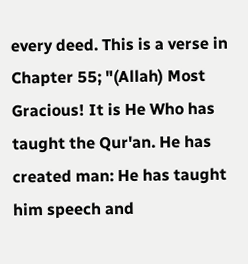every deed. This is a verse in Chapter 55; "(Allah) Most Gracious! It is He Who has taught the Qur'an. He has created man: He has taught him speech and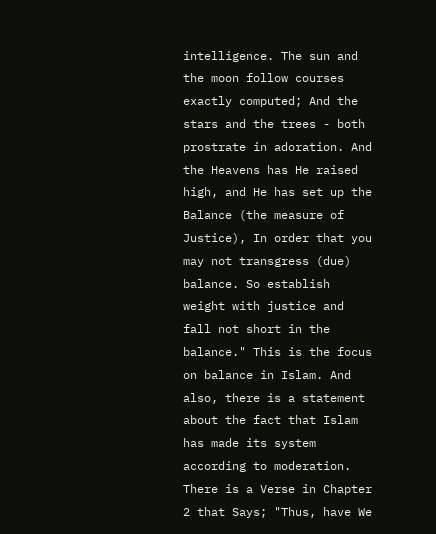intelligence. The sun and the moon follow courses exactly computed; And the stars and the trees - both prostrate in adoration. And the Heavens has He raised high, and He has set up the Balance (the measure of Justice), In order that you may not transgress (due) balance. So establish weight with justice and fall not short in the balance." This is the focus on balance in Islam. And also, there is a statement about the fact that Islam has made its system according to moderation. There is a Verse in Chapter 2 that Says; "Thus, have We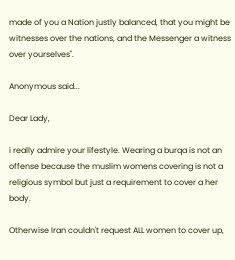made of you a Nation justly balanced, that you might be witnesses over the nations, and the Messenger a witness over yourselves".

Anonymous said...

Dear Lady,

i really admire your lifestyle. Wearing a burqa is not an offense because the muslim womens covering is not a religious symbol but just a requirement to cover a her body.

Otherwise Iran couldn't request ALL women to cover up,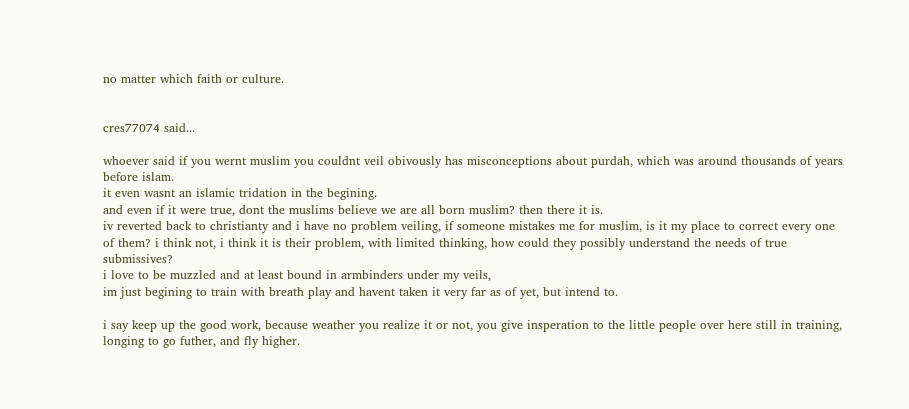no matter which faith or culture.


cres77074 said...

whoever said if you wernt muslim you couldnt veil obivously has misconceptions about purdah, which was around thousands of years before islam.
it even wasnt an islamic tridation in the begining.
and even if it were true, dont the muslims believe we are all born muslim? then there it is.
iv reverted back to christianty and i have no problem veiling, if someone mistakes me for muslim, is it my place to correct every one of them? i think not, i think it is their problem, with limited thinking, how could they possibly understand the needs of true submissives?
i love to be muzzled and at least bound in armbinders under my veils,
im just begining to train with breath play and havent taken it very far as of yet, but intend to.

i say keep up the good work, because weather you realize it or not, you give insperation to the little people over here still in training, longing to go futher, and fly higher.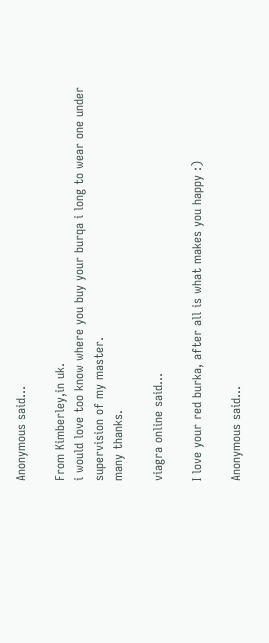Anonymous said...

From Kimberley,in uk.
i would love too know where you buy your burqa i long to wear one under supervision of my master.
many thanks.

viagra online said...

I love your red burka, after all is what makes you happy :)

Anonymous said...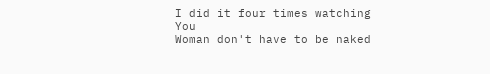I did it four times watching You
Woman don't have to be naked